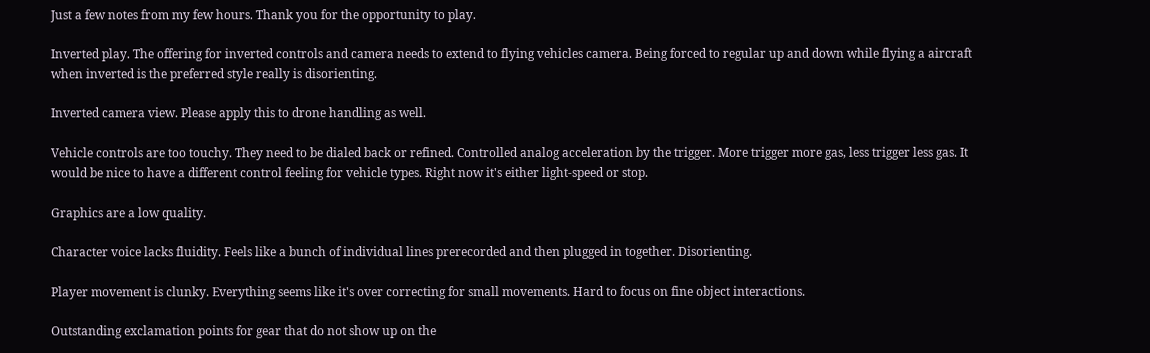Just a few notes from my few hours. Thank you for the opportunity to play.

Inverted play. The offering for inverted controls and camera needs to extend to flying vehicles camera. Being forced to regular up and down while flying a aircraft when inverted is the preferred style really is disorienting.

Inverted camera view. Please apply this to drone handling as well.

Vehicle controls are too touchy. They need to be dialed back or refined. Controlled analog acceleration by the trigger. More trigger more gas, less trigger less gas. It would be nice to have a different control feeling for vehicle types. Right now it's either light-speed or stop.

Graphics are a low quality.

Character voice lacks fluidity. Feels like a bunch of individual lines prerecorded and then plugged in together. Disorienting.

Player movement is clunky. Everything seems like it's over correcting for small movements. Hard to focus on fine object interactions.

Outstanding exclamation points for gear that do not show up on the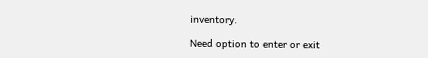inventory.

Need option to enter or exit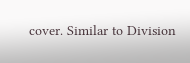cover. Similar to Division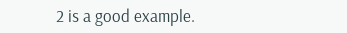2 is a good example.